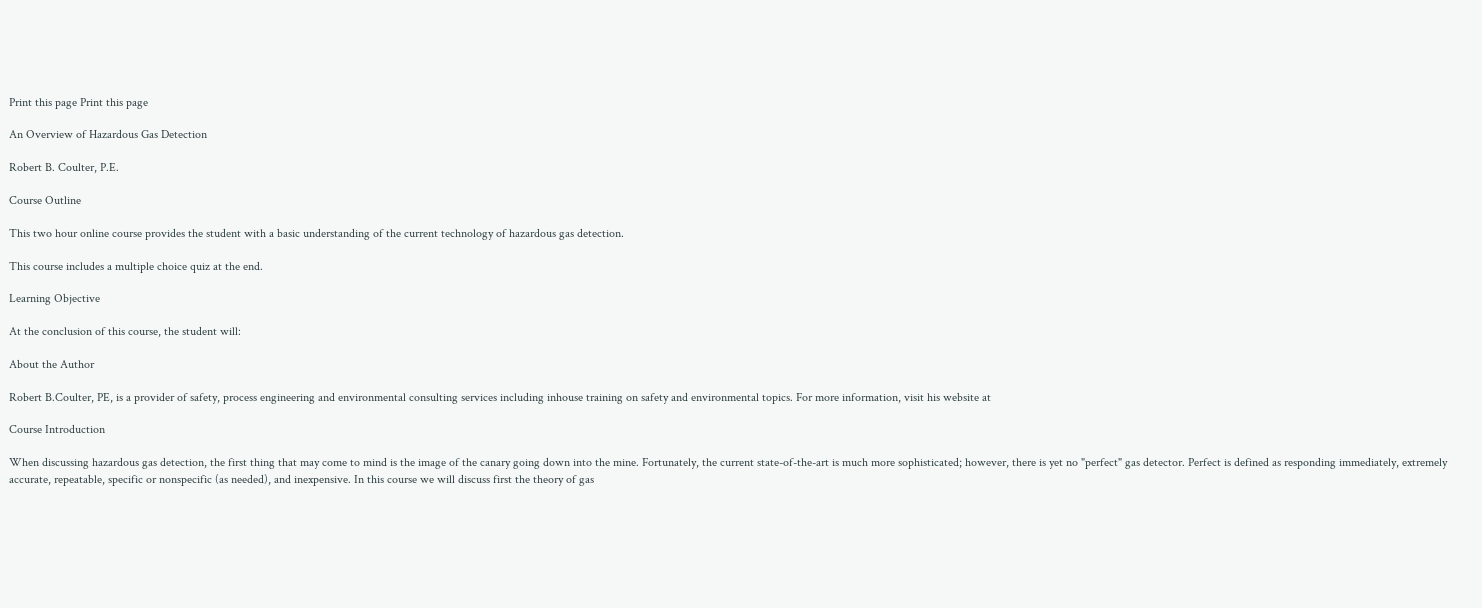Print this page Print this page

An Overview of Hazardous Gas Detection

Robert B. Coulter, P.E.

Course Outline

This two hour online course provides the student with a basic understanding of the current technology of hazardous gas detection.

This course includes a multiple choice quiz at the end.

Learning Objective

At the conclusion of this course, the student will:

About the Author

Robert B.Coulter, PE, is a provider of safety, process engineering and environmental consulting services including inhouse training on safety and environmental topics. For more information, visit his website at

Course Introduction

When discussing hazardous gas detection, the first thing that may come to mind is the image of the canary going down into the mine. Fortunately, the current state-of-the-art is much more sophisticated; however, there is yet no "perfect" gas detector. Perfect is defined as responding immediately, extremely accurate, repeatable, specific or nonspecific (as needed), and inexpensive. In this course we will discuss first the theory of gas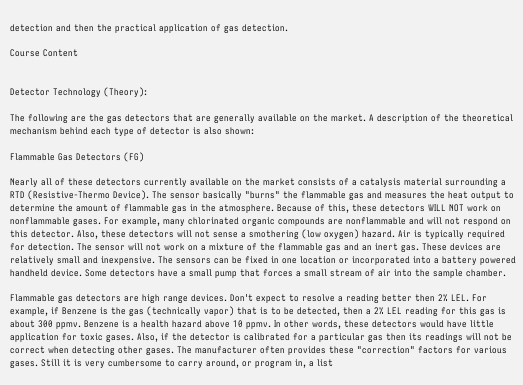detection and then the practical application of gas detection.

Course Content


Detector Technology (Theory):

The following are the gas detectors that are generally available on the market. A description of the theoretical mechanism behind each type of detector is also shown:

Flammable Gas Detectors (FG)

Nearly all of these detectors currently available on the market consists of a catalysis material surrounding a RTD (Resistive-Thermo Device). The sensor basically "burns" the flammable gas and measures the heat output to determine the amount of flammable gas in the atmosphere. Because of this, these detectors WILL NOT work on nonflammable gases. For example, many chlorinated organic compounds are nonflammable and will not respond on this detector. Also, these detectors will not sense a smothering (low oxygen) hazard. Air is typically required for detection. The sensor will not work on a mixture of the flammable gas and an inert gas. These devices are relatively small and inexpensive. The sensors can be fixed in one location or incorporated into a battery powered handheld device. Some detectors have a small pump that forces a small stream of air into the sample chamber.

Flammable gas detectors are high range devices. Don't expect to resolve a reading better then 2% LEL. For example, if Benzene is the gas (technically vapor) that is to be detected, then a 2% LEL reading for this gas is about 300 ppmv. Benzene is a health hazard above 10 ppmv. In other words, these detectors would have little application for toxic gases. Also, if the detector is calibrated for a particular gas then its readings will not be correct when detecting other gases. The manufacturer often provides these "correction" factors for various gases. Still it is very cumbersome to carry around, or program in, a list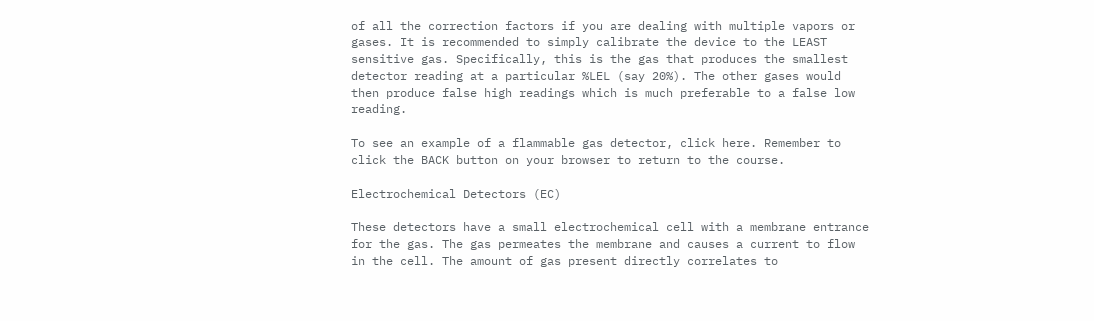of all the correction factors if you are dealing with multiple vapors or gases. It is recommended to simply calibrate the device to the LEAST sensitive gas. Specifically, this is the gas that produces the smallest detector reading at a particular %LEL (say 20%). The other gases would then produce false high readings which is much preferable to a false low reading.

To see an example of a flammable gas detector, click here. Remember to click the BACK button on your browser to return to the course.

Electrochemical Detectors (EC)

These detectors have a small electrochemical cell with a membrane entrance for the gas. The gas permeates the membrane and causes a current to flow in the cell. The amount of gas present directly correlates to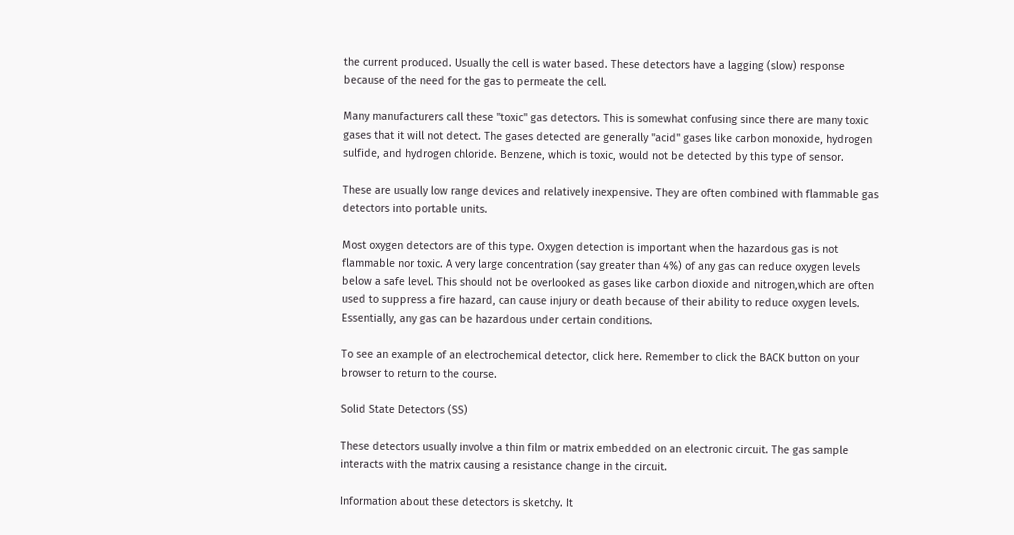the current produced. Usually the cell is water based. These detectors have a lagging (slow) response because of the need for the gas to permeate the cell.

Many manufacturers call these "toxic" gas detectors. This is somewhat confusing since there are many toxic gases that it will not detect. The gases detected are generally "acid" gases like carbon monoxide, hydrogen sulfide, and hydrogen chloride. Benzene, which is toxic, would not be detected by this type of sensor.

These are usually low range devices and relatively inexpensive. They are often combined with flammable gas detectors into portable units.

Most oxygen detectors are of this type. Oxygen detection is important when the hazardous gas is not flammable nor toxic. A very large concentration (say greater than 4%) of any gas can reduce oxygen levels below a safe level. This should not be overlooked as gases like carbon dioxide and nitrogen,which are often used to suppress a fire hazard, can cause injury or death because of their ability to reduce oxygen levels. Essentially, any gas can be hazardous under certain conditions.

To see an example of an electrochemical detector, click here. Remember to click the BACK button on your browser to return to the course.

Solid State Detectors (SS)

These detectors usually involve a thin film or matrix embedded on an electronic circuit. The gas sample interacts with the matrix causing a resistance change in the circuit.

Information about these detectors is sketchy. It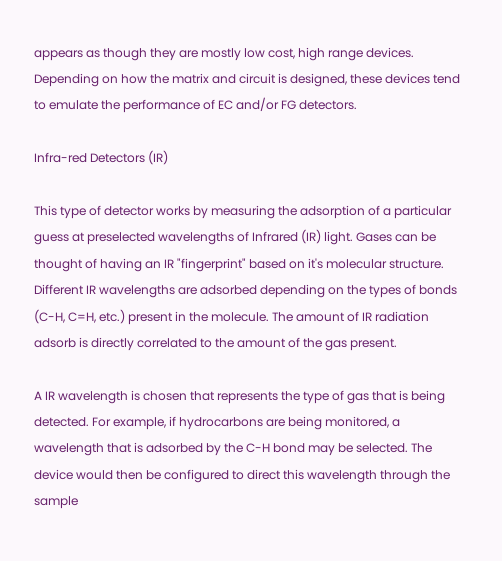appears as though they are mostly low cost, high range devices. Depending on how the matrix and circuit is designed, these devices tend to emulate the performance of EC and/or FG detectors.

Infra-red Detectors (IR)

This type of detector works by measuring the adsorption of a particular guess at preselected wavelengths of Infrared (IR) light. Gases can be thought of having an IR "fingerprint" based on it's molecular structure. Different IR wavelengths are adsorbed depending on the types of bonds (C-H, C=H, etc.) present in the molecule. The amount of IR radiation adsorb is directly correlated to the amount of the gas present.

A IR wavelength is chosen that represents the type of gas that is being detected. For example, if hydrocarbons are being monitored, a wavelength that is adsorbed by the C-H bond may be selected. The device would then be configured to direct this wavelength through the sample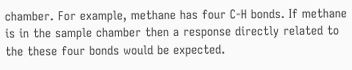chamber. For example, methane has four C-H bonds. If methane is in the sample chamber then a response directly related to the these four bonds would be expected.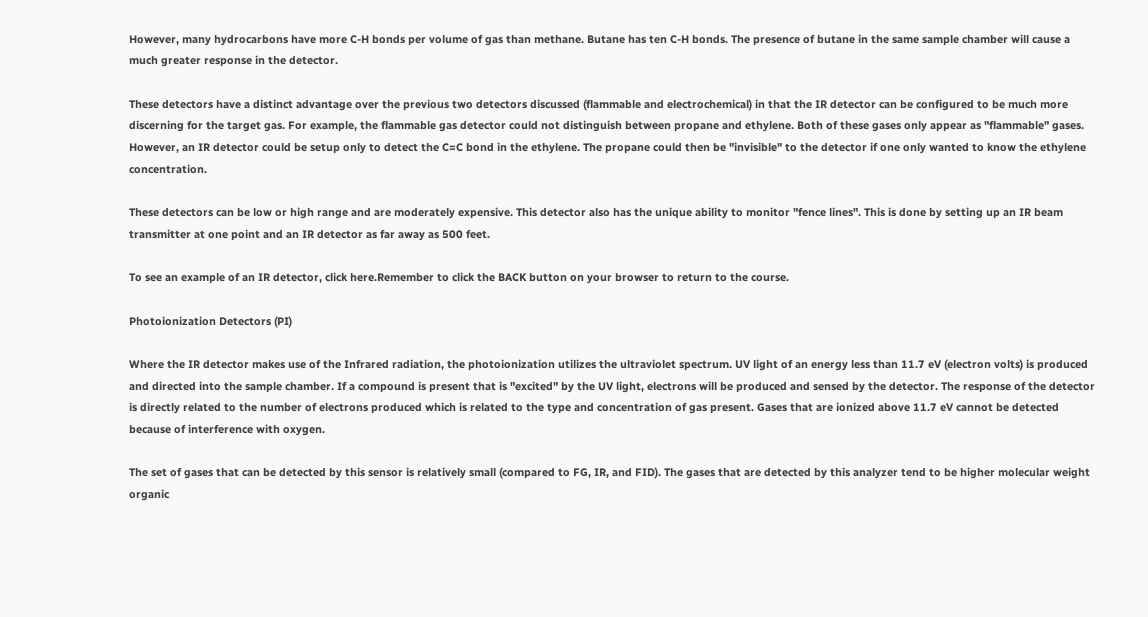However, many hydrocarbons have more C-H bonds per volume of gas than methane. Butane has ten C-H bonds. The presence of butane in the same sample chamber will cause a much greater response in the detector.

These detectors have a distinct advantage over the previous two detectors discussed (flammable and electrochemical) in that the IR detector can be configured to be much more discerning for the target gas. For example, the flammable gas detector could not distinguish between propane and ethylene. Both of these gases only appear as "flammable" gases. However, an IR detector could be setup only to detect the C=C bond in the ethylene. The propane could then be "invisible" to the detector if one only wanted to know the ethylene concentration.

These detectors can be low or high range and are moderately expensive. This detector also has the unique ability to monitor "fence lines". This is done by setting up an IR beam transmitter at one point and an IR detector as far away as 500 feet.

To see an example of an IR detector, click here.Remember to click the BACK button on your browser to return to the course.

Photoionization Detectors (PI)

Where the IR detector makes use of the Infrared radiation, the photoionization utilizes the ultraviolet spectrum. UV light of an energy less than 11.7 eV (electron volts) is produced and directed into the sample chamber. If a compound is present that is "excited" by the UV light, electrons will be produced and sensed by the detector. The response of the detector is directly related to the number of electrons produced which is related to the type and concentration of gas present. Gases that are ionized above 11.7 eV cannot be detected because of interference with oxygen.

The set of gases that can be detected by this sensor is relatively small (compared to FG, IR, and FID). The gases that are detected by this analyzer tend to be higher molecular weight organic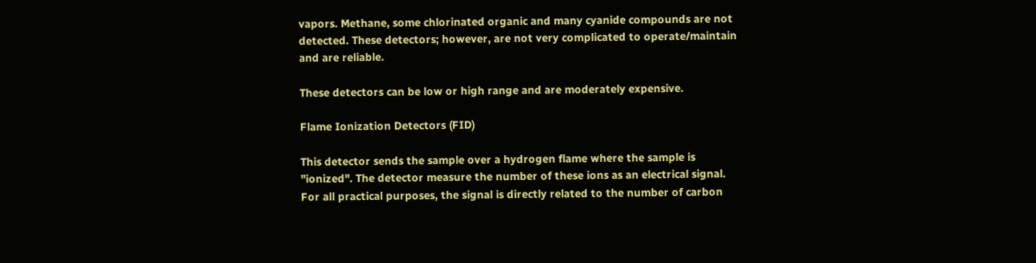vapors. Methane, some chlorinated organic and many cyanide compounds are not detected. These detectors; however, are not very complicated to operate/maintain and are reliable.

These detectors can be low or high range and are moderately expensive.

Flame Ionization Detectors (FID)

This detector sends the sample over a hydrogen flame where the sample is "ionized". The detector measure the number of these ions as an electrical signal. For all practical purposes, the signal is directly related to the number of carbon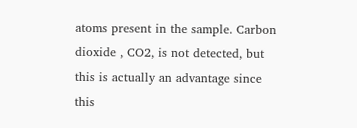atoms present in the sample. Carbon dioxide , CO2, is not detected, but this is actually an advantage since this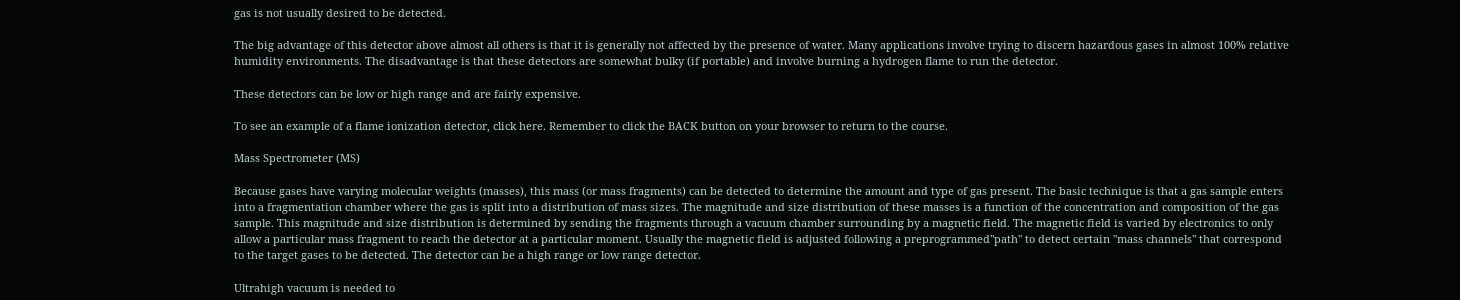gas is not usually desired to be detected.

The big advantage of this detector above almost all others is that it is generally not affected by the presence of water. Many applications involve trying to discern hazardous gases in almost 100% relative humidity environments. The disadvantage is that these detectors are somewhat bulky (if portable) and involve burning a hydrogen flame to run the detector.

These detectors can be low or high range and are fairly expensive.

To see an example of a flame ionization detector, click here. Remember to click the BACK button on your browser to return to the course.

Mass Spectrometer (MS)

Because gases have varying molecular weights (masses), this mass (or mass fragments) can be detected to determine the amount and type of gas present. The basic technique is that a gas sample enters into a fragmentation chamber where the gas is split into a distribution of mass sizes. The magnitude and size distribution of these masses is a function of the concentration and composition of the gas sample. This magnitude and size distribution is determined by sending the fragments through a vacuum chamber surrounding by a magnetic field. The magnetic field is varied by electronics to only allow a particular mass fragment to reach the detector at a particular moment. Usually the magnetic field is adjusted following a preprogrammed"path" to detect certain "mass channels" that correspond to the target gases to be detected. The detector can be a high range or low range detector.

Ultrahigh vacuum is needed to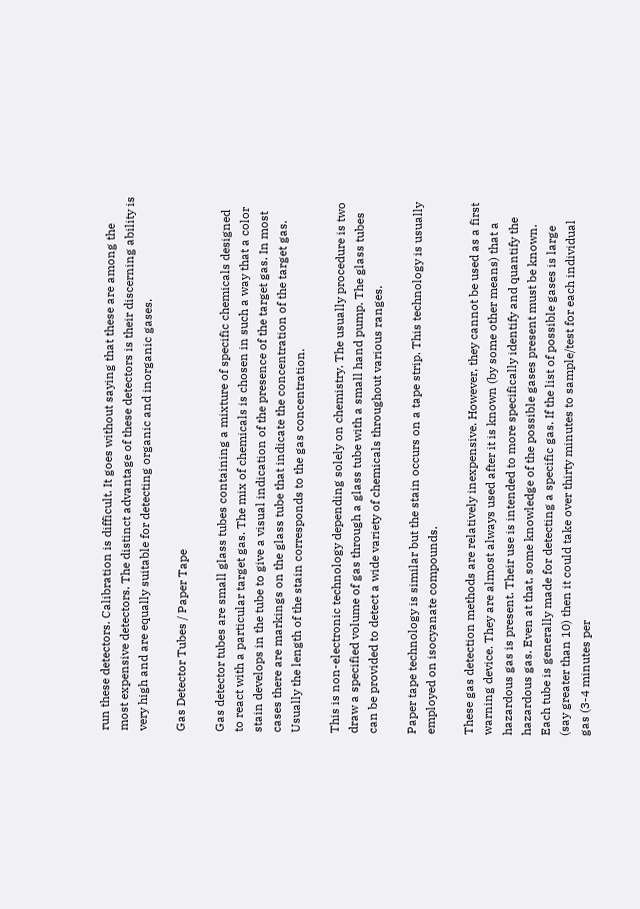run these detectors. Calibration is difficult. It goes without saying that these are among the most expensive detectors. The distinct advantage of these detectors is their discerning ability is very high and are equally suitable for detecting organic and inorganic gases.

Gas Detector Tubes / Paper Tape

Gas detector tubes are small glass tubes containing a mixture of specific chemicals designed to react with a particular target gas. The mix of chemicals is chosen in such a way that a color stain develops in the tube to give a visual indication of the presence of the target gas. In most cases there are markings on the glass tube that indicate the concentration of the target gas. Usually the length of the stain corresponds to the gas concentration.

This is non-electronic technology depending solely on chemistry. The usually procedure is two draw a specified volume of gas through a glass tube with a small hand pump. The glass tubes can be provided to detect a wide variety of chemicals throughout various ranges.

Paper tape technology is similar but the stain occurs on a tape strip. This technology is usually employed on isocyanate compounds.

These gas detection methods are relatively inexpensive. However, they cannot be used as a first warning device. They are almost always used after it is known (by some other means) that a hazardous gas is present. Their use is intended to more specifically identify and quantify the hazardous gas. Even at that, some knowledge of the possible gases present must be known. Each tube is generally made for detecting a specific gas. If the list of possible gases is large (say greater than 10) then it could take over thirty minutes to sample/test for each individual gas (3-4 minutes per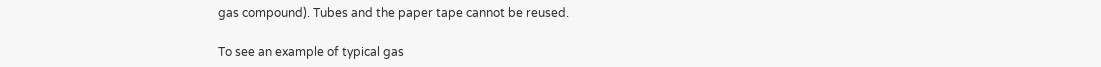gas compound). Tubes and the paper tape cannot be reused.

To see an example of typical gas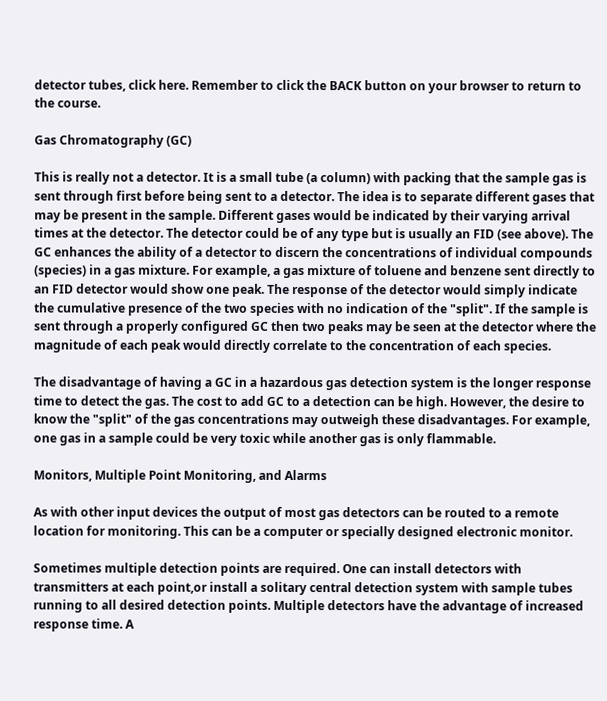detector tubes, click here. Remember to click the BACK button on your browser to return to the course.

Gas Chromatography (GC)

This is really not a detector. It is a small tube (a column) with packing that the sample gas is sent through first before being sent to a detector. The idea is to separate different gases that may be present in the sample. Different gases would be indicated by their varying arrival times at the detector. The detector could be of any type but is usually an FID (see above). The GC enhances the ability of a detector to discern the concentrations of individual compounds (species) in a gas mixture. For example, a gas mixture of toluene and benzene sent directly to an FID detector would show one peak. The response of the detector would simply indicate the cumulative presence of the two species with no indication of the "split". If the sample is sent through a properly configured GC then two peaks may be seen at the detector where the magnitude of each peak would directly correlate to the concentration of each species.

The disadvantage of having a GC in a hazardous gas detection system is the longer response time to detect the gas. The cost to add GC to a detection can be high. However, the desire to know the "split" of the gas concentrations may outweigh these disadvantages. For example, one gas in a sample could be very toxic while another gas is only flammable.

Monitors, Multiple Point Monitoring, and Alarms

As with other input devices the output of most gas detectors can be routed to a remote location for monitoring. This can be a computer or specially designed electronic monitor.

Sometimes multiple detection points are required. One can install detectors with transmitters at each point,or install a solitary central detection system with sample tubes running to all desired detection points. Multiple detectors have the advantage of increased response time. A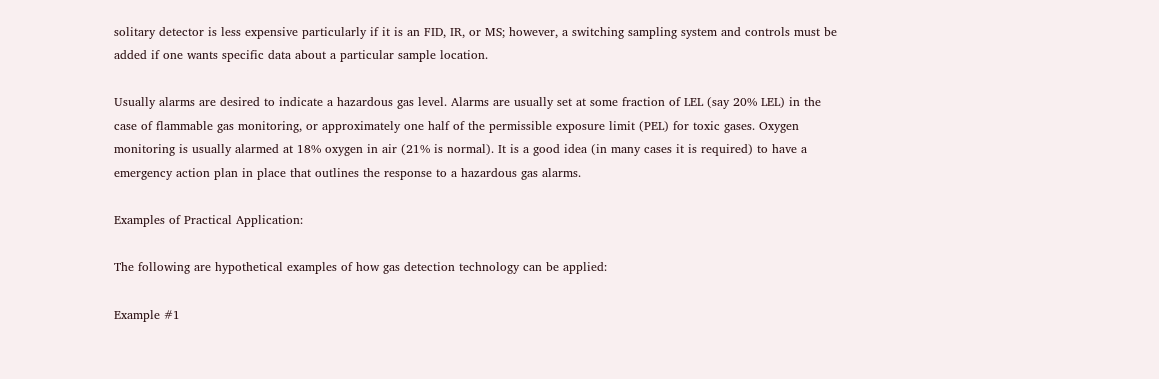solitary detector is less expensive particularly if it is an FID, IR, or MS; however, a switching sampling system and controls must be added if one wants specific data about a particular sample location.

Usually alarms are desired to indicate a hazardous gas level. Alarms are usually set at some fraction of LEL (say 20% LEL) in the case of flammable gas monitoring, or approximately one half of the permissible exposure limit (PEL) for toxic gases. Oxygen monitoring is usually alarmed at 18% oxygen in air (21% is normal). It is a good idea (in many cases it is required) to have a emergency action plan in place that outlines the response to a hazardous gas alarms.

Examples of Practical Application:

The following are hypothetical examples of how gas detection technology can be applied:

Example #1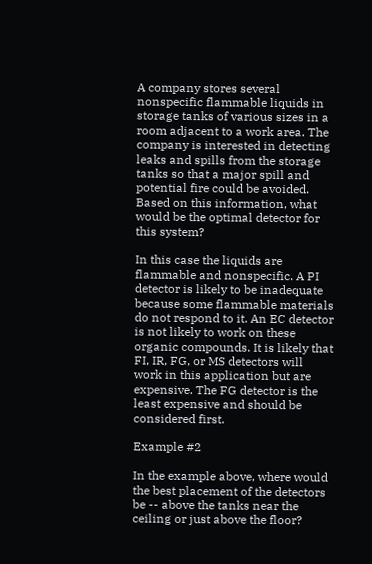A company stores several nonspecific flammable liquids in storage tanks of various sizes in a room adjacent to a work area. The company is interested in detecting leaks and spills from the storage tanks so that a major spill and potential fire could be avoided. Based on this information, what would be the optimal detector for this system?

In this case the liquids are flammable and nonspecific. A PI detector is likely to be inadequate because some flammable materials do not respond to it. An EC detector is not likely to work on these organic compounds. It is likely that FI, IR, FG, or MS detectors will work in this application but are expensive. The FG detector is the least expensive and should be considered first.

Example #2

In the example above, where would the best placement of the detectors be -- above the tanks near the ceiling or just above the floor?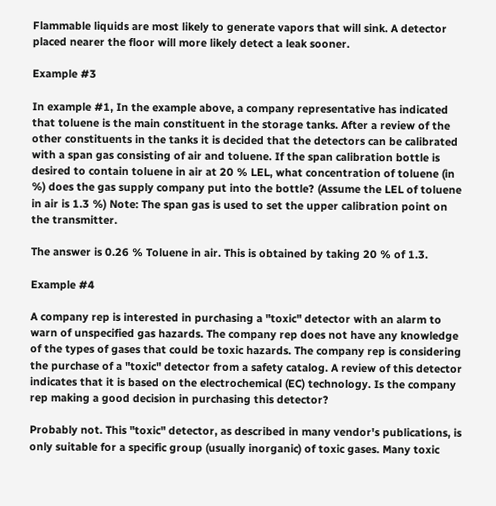Flammable liquids are most likely to generate vapors that will sink. A detector placed nearer the floor will more likely detect a leak sooner.

Example #3

In example #1, In the example above, a company representative has indicated that toluene is the main constituent in the storage tanks. After a review of the other constituents in the tanks it is decided that the detectors can be calibrated with a span gas consisting of air and toluene. If the span calibration bottle is desired to contain toluene in air at 20 % LEL, what concentration of toluene (in %) does the gas supply company put into the bottle? (Assume the LEL of toluene in air is 1.3 %) Note: The span gas is used to set the upper calibration point on the transmitter.

The answer is 0.26 % Toluene in air. This is obtained by taking 20 % of 1.3.

Example #4

A company rep is interested in purchasing a "toxic" detector with an alarm to warn of unspecified gas hazards. The company rep does not have any knowledge of the types of gases that could be toxic hazards. The company rep is considering the purchase of a "toxic" detector from a safety catalog. A review of this detector indicates that it is based on the electrochemical (EC) technology. Is the company rep making a good decision in purchasing this detector?

Probably not. This "toxic" detector, as described in many vendor's publications, is only suitable for a specific group (usually inorganic) of toxic gases. Many toxic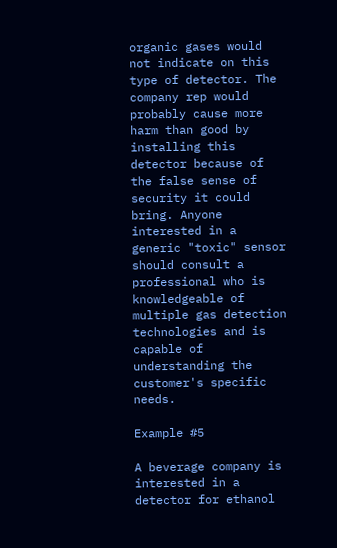organic gases would not indicate on this type of detector. The company rep would probably cause more harm than good by installing this detector because of the false sense of security it could bring. Anyone interested in a generic "toxic" sensor should consult a professional who is knowledgeable of multiple gas detection technologies and is capable of understanding the customer's specific needs.

Example #5

A beverage company is interested in a detector for ethanol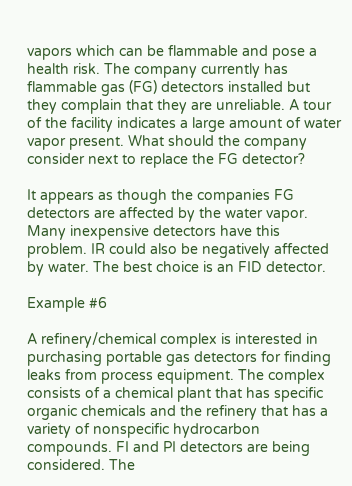vapors which can be flammable and pose a health risk. The company currently has flammable gas (FG) detectors installed but they complain that they are unreliable. A tour of the facility indicates a large amount of water vapor present. What should the company consider next to replace the FG detector?

It appears as though the companies FG detectors are affected by the water vapor. Many inexpensive detectors have this problem. IR could also be negatively affected by water. The best choice is an FID detector.

Example #6

A refinery/chemical complex is interested in purchasing portable gas detectors for finding leaks from process equipment. The complex consists of a chemical plant that has specific organic chemicals and the refinery that has a variety of nonspecific hydrocarbon compounds. FI and PI detectors are being considered. The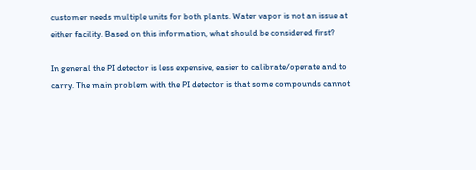customer needs multiple units for both plants. Water vapor is not an issue at either facility. Based on this information, what should be considered first?

In general the PI detector is less expensive, easier to calibrate/operate and to carry. The main problem with the PI detector is that some compounds cannot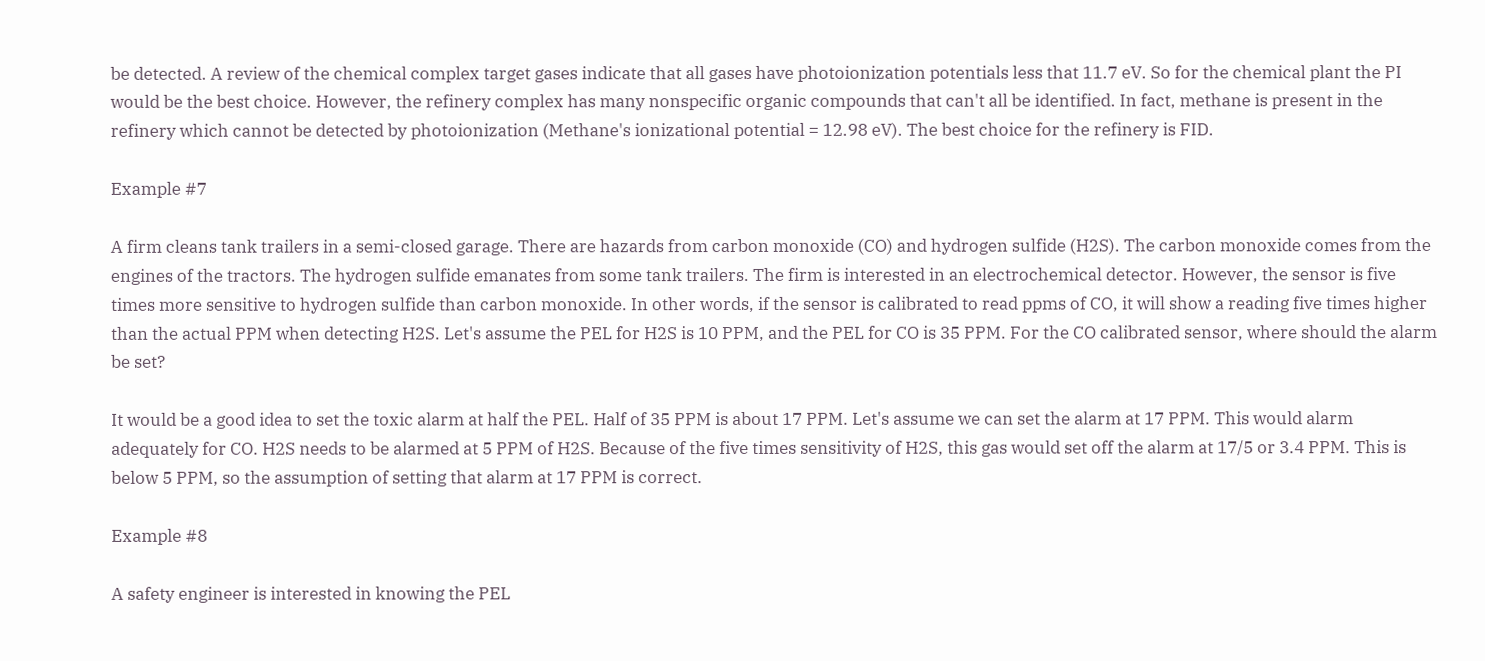be detected. A review of the chemical complex target gases indicate that all gases have photoionization potentials less that 11.7 eV. So for the chemical plant the PI would be the best choice. However, the refinery complex has many nonspecific organic compounds that can't all be identified. In fact, methane is present in the refinery which cannot be detected by photoionization (Methane's ionizational potential = 12.98 eV). The best choice for the refinery is FID.

Example #7

A firm cleans tank trailers in a semi-closed garage. There are hazards from carbon monoxide (CO) and hydrogen sulfide (H2S). The carbon monoxide comes from the engines of the tractors. The hydrogen sulfide emanates from some tank trailers. The firm is interested in an electrochemical detector. However, the sensor is five times more sensitive to hydrogen sulfide than carbon monoxide. In other words, if the sensor is calibrated to read ppms of CO, it will show a reading five times higher than the actual PPM when detecting H2S. Let's assume the PEL for H2S is 10 PPM, and the PEL for CO is 35 PPM. For the CO calibrated sensor, where should the alarm be set?

It would be a good idea to set the toxic alarm at half the PEL. Half of 35 PPM is about 17 PPM. Let's assume we can set the alarm at 17 PPM. This would alarm adequately for CO. H2S needs to be alarmed at 5 PPM of H2S. Because of the five times sensitivity of H2S, this gas would set off the alarm at 17/5 or 3.4 PPM. This is below 5 PPM, so the assumption of setting that alarm at 17 PPM is correct.

Example #8

A safety engineer is interested in knowing the PEL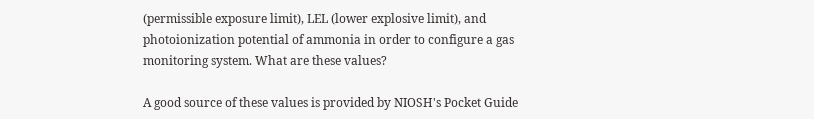(permissible exposure limit), LEL (lower explosive limit), and photoionization potential of ammonia in order to configure a gas monitoring system. What are these values?

A good source of these values is provided by NIOSH's Pocket Guide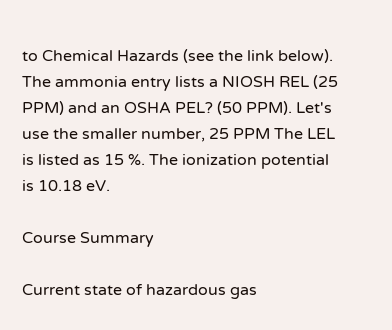to Chemical Hazards (see the link below). The ammonia entry lists a NIOSH REL (25 PPM) and an OSHA PEL? (50 PPM). Let's use the smaller number, 25 PPM The LEL is listed as 15 %. The ionization potential is 10.18 eV.

Course Summary

Current state of hazardous gas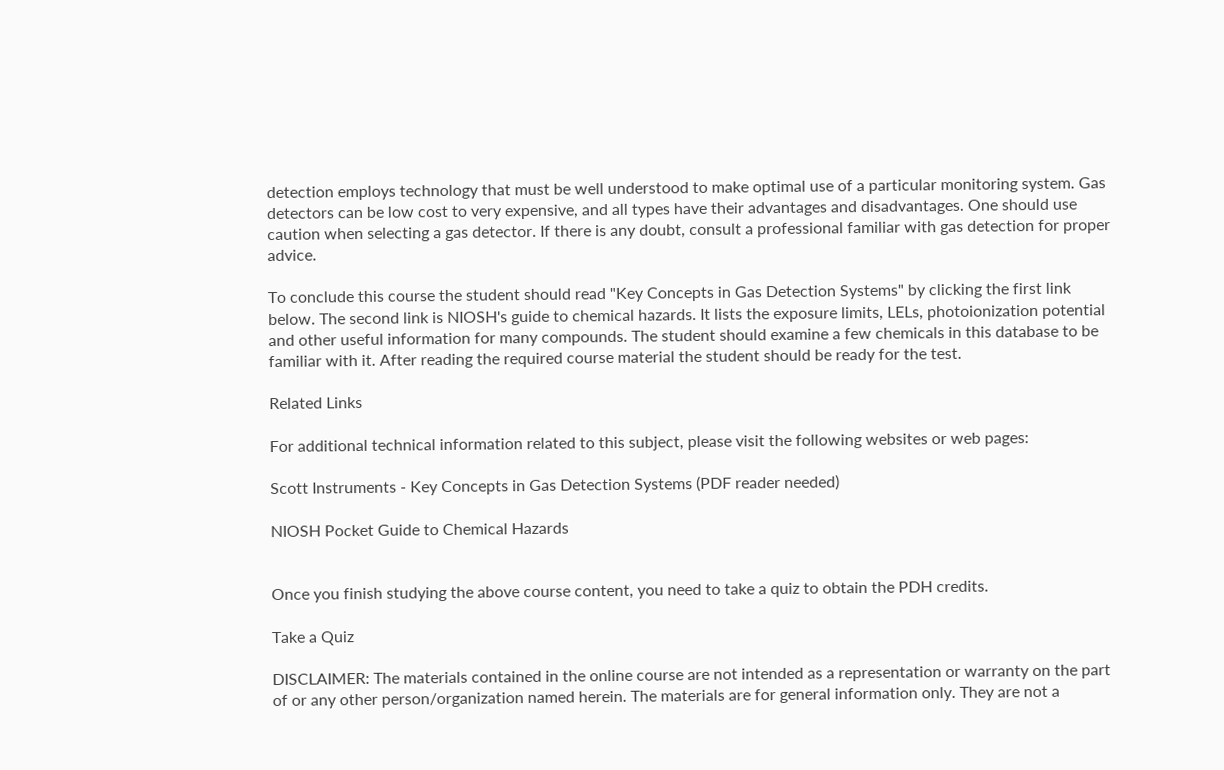detection employs technology that must be well understood to make optimal use of a particular monitoring system. Gas detectors can be low cost to very expensive, and all types have their advantages and disadvantages. One should use caution when selecting a gas detector. If there is any doubt, consult a professional familiar with gas detection for proper advice.

To conclude this course the student should read "Key Concepts in Gas Detection Systems" by clicking the first link below. The second link is NIOSH's guide to chemical hazards. It lists the exposure limits, LELs, photoionization potential and other useful information for many compounds. The student should examine a few chemicals in this database to be familiar with it. After reading the required course material the student should be ready for the test.

Related Links

For additional technical information related to this subject, please visit the following websites or web pages:

Scott Instruments - Key Concepts in Gas Detection Systems (PDF reader needed)

NIOSH Pocket Guide to Chemical Hazards


Once you finish studying the above course content, you need to take a quiz to obtain the PDH credits.

Take a Quiz

DISCLAIMER: The materials contained in the online course are not intended as a representation or warranty on the part of or any other person/organization named herein. The materials are for general information only. They are not a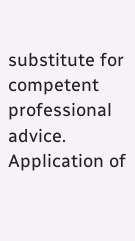substitute for competent professional advice. Application of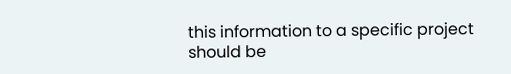this information to a specific project should be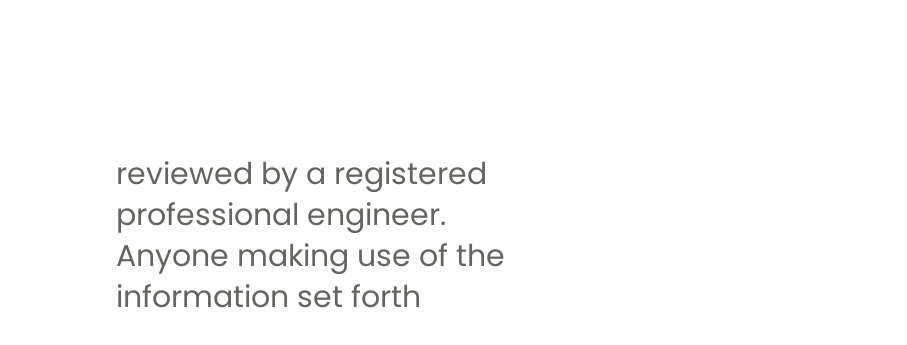reviewed by a registered professional engineer. Anyone making use of the information set forth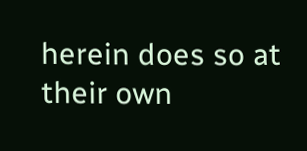herein does so at their own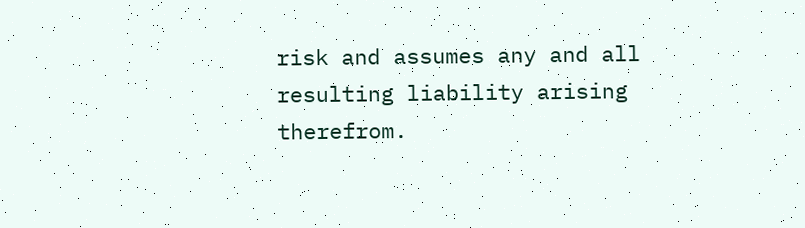risk and assumes any and all resulting liability arising therefrom.